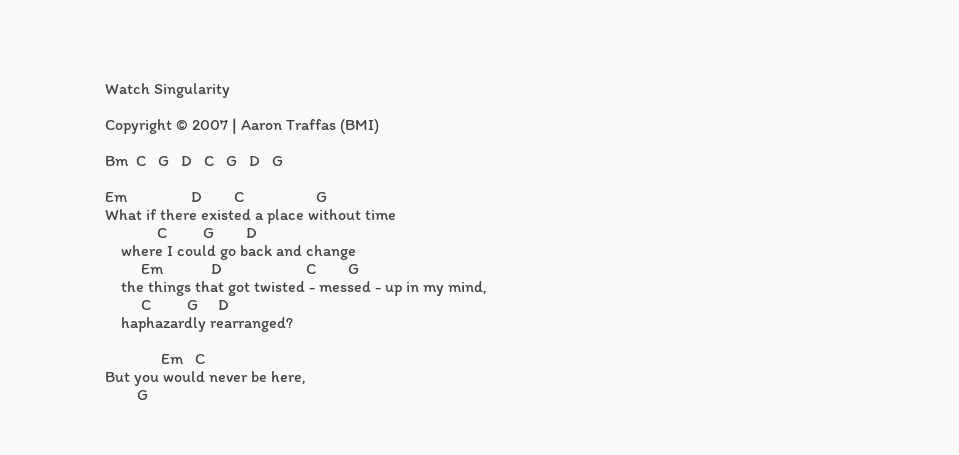Watch Singularity

Copyright © 2007 | Aaron Traffas (BMI)

Bm  C   G   D   C   G   D   G

Em                D        C                  G
What if there existed a place without time
             C         G        D
    where I could go back and change
         Em            D                     C        G
    the things that got twisted - messed - up in my mind,
         C         G     D
    haphazardly rearranged?

              Em   C
But you would never be here,
        G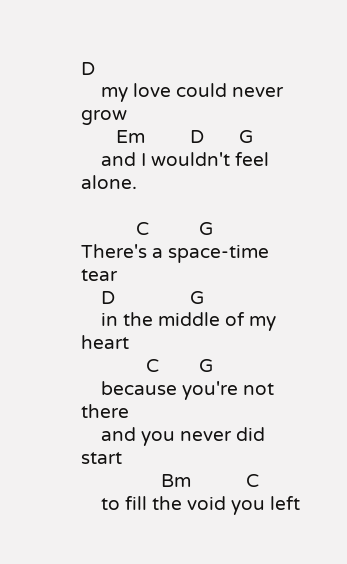D
    my love could never grow
       Em         D       G
    and I wouldn't feel alone.

           C          G
There's a space-time tear
    D               G
    in the middle of my heart
             C        G
    because you're not there
    and you never did start
                Bm           C
    to fill the void you left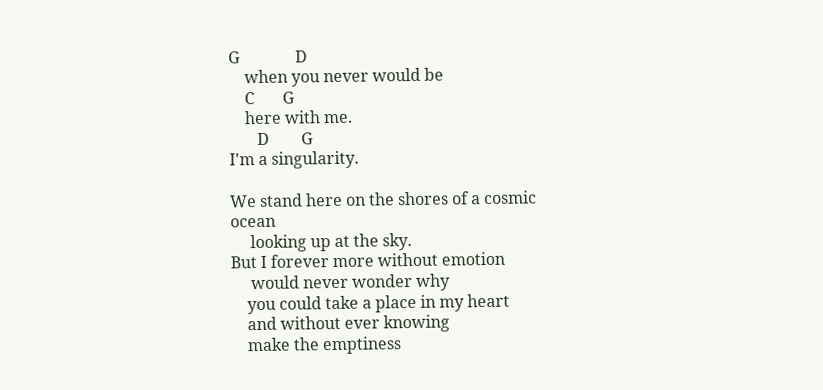G              D
    when you never would be
    C       G
    here with me.
       D        G
I'm a singularity.

We stand here on the shores of a cosmic ocean
     looking up at the sky.
But I forever more without emotion
     would never wonder why
    you could take a place in my heart
    and without ever knowing
    make the emptiness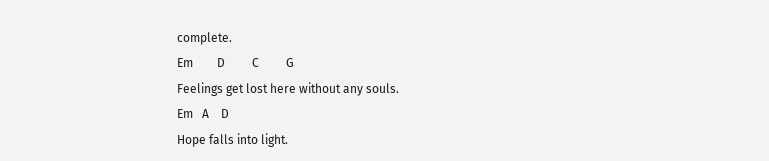complete.
Em        D         C         G
Feelings get lost here without any souls.
Em   A    D
Hope falls into light.